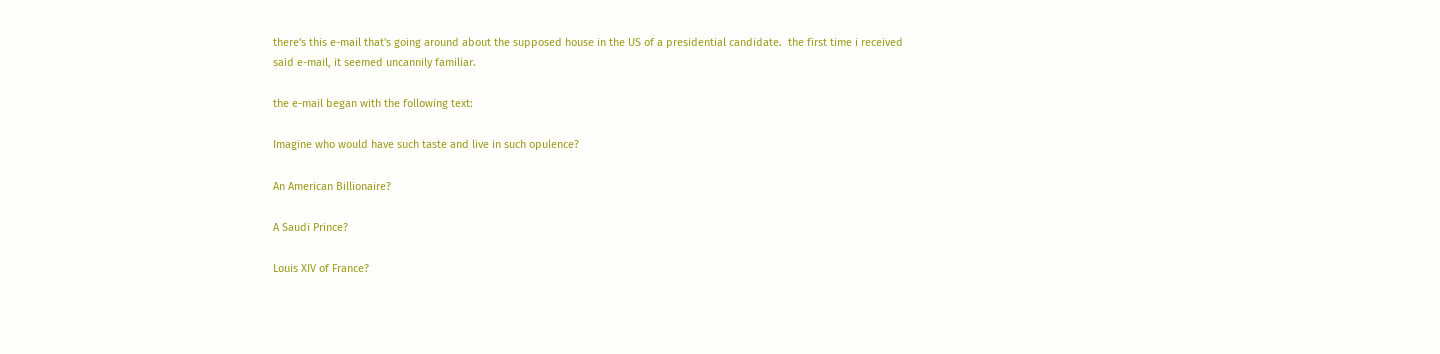there's this e-mail that's going around about the supposed house in the US of a presidential candidate.  the first time i received said e-mail, it seemed uncannily familiar.

the e-mail began with the following text:

Imagine who would have such taste and live in such opulence?

An American Billionaire?

A Saudi Prince?

Louis XIV of France?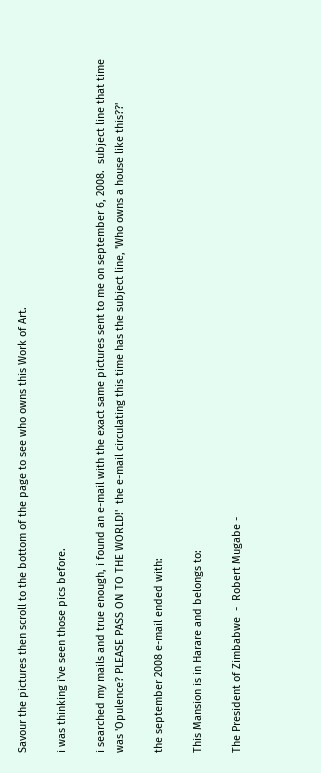Savour the pictures then scroll to the bottom of the page to see who owns this Work of Art.

i was thinking i've seen those pics before.

i searched my mails and true enough, i found an e-mail with the exact same pictures sent to me on september 6, 2008.  subject line that time was 'Opulence? PLEASE PASS ON TO THE WORLD!'  the e-mail circulating this time has the subject line, 'Who owns a house like this??'

the september 2008 e-mail ended with:

This Mansion is in Harare and belongs to:

The President of Zimbabwe  -  Robert Mugabe -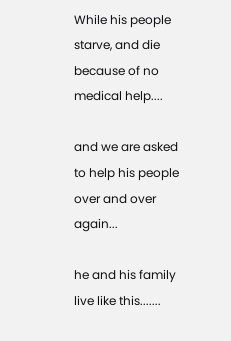While his people starve, and die because of no medical help....

and we are asked to help his people over and over again...

he and his family live like this.......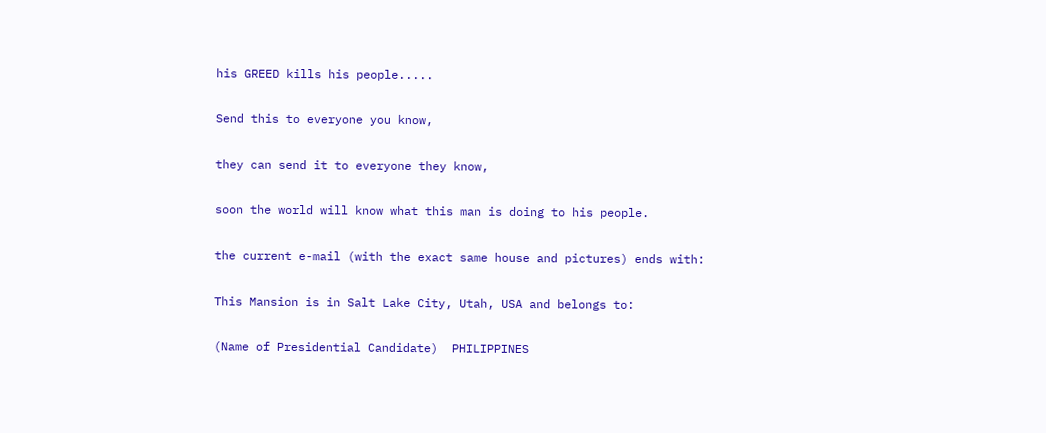his GREED kills his people.....

Send this to everyone you know,

they can send it to everyone they know,

soon the world will know what this man is doing to his people.

the current e-mail (with the exact same house and pictures) ends with:

This Mansion is in Salt Lake City, Utah, USA and belongs to:

(Name of Presidential Candidate)  PHILIPPINES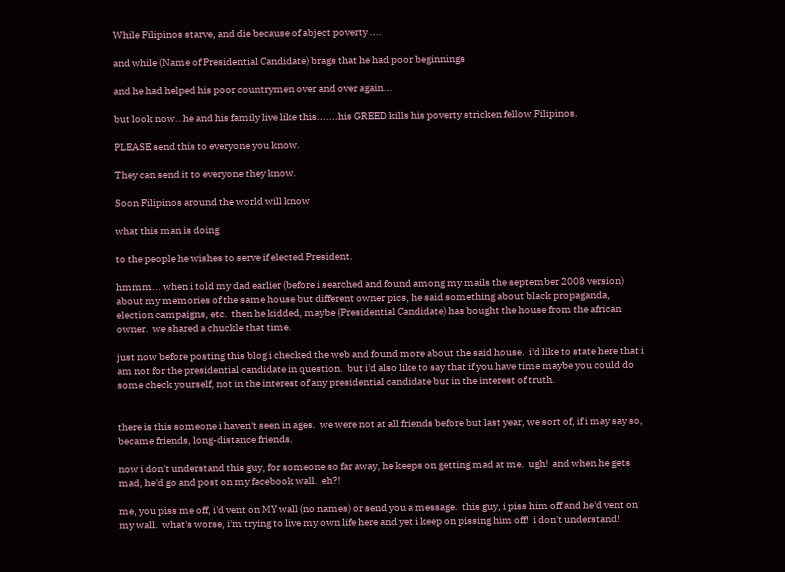While Filipinos starve, and die because of abject poverty ....

and while (Name of Presidential Candidate) brags that he had poor beginnings

and he had helped his poor countrymen over and over again...

but look now.. he and his family live like this.......his GREED kills his poverty stricken fellow Filipinos.

PLEASE send this to everyone you know.

They can send it to everyone they know.

Soon Filipinos around the world will know

what this man is doing

to the people he wishes to serve if elected President.

hmmm... when i told my dad earlier (before i searched and found among my mails the september 2008 version) about my memories of the same house but different owner pics, he said something about black propaganda, election campaigns, etc.  then he kidded, maybe (Presidential Candidate) has bought the house from the african owner.  we shared a chuckle that time.

just now before posting this blog i checked the web and found more about the said house.  i'd like to state here that i am not for the presidential candidate in question.  but i'd also like to say that if you have time maybe you could do some check yourself, not in the interest of any presidential candidate but in the interest of truth.


there is this someone i haven't seen in ages.  we were not at all friends before but last year, we sort of, if i may say so, became friends, long-distance friends.

now i don't understand this guy, for someone so far away, he keeps on getting mad at me.  ugh!  and when he gets mad, he'd go and post on my facebook wall.  eh?!

me, you piss me off, i'd vent on MY wall (no names) or send you a message.  this guy, i piss him off and he'd vent on my wall.  what's worse, i'm trying to live my own life here and yet i keep on pissing him off!  i don't understand!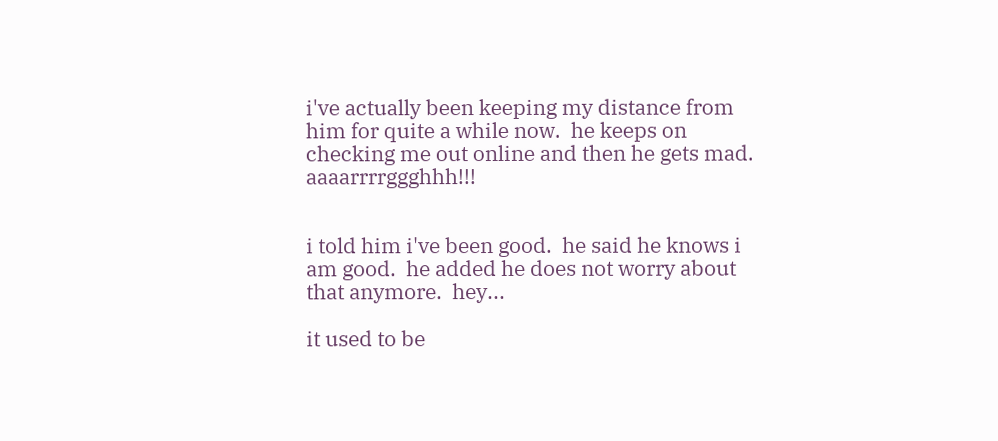i've actually been keeping my distance from him for quite a while now.  he keeps on checking me out online and then he gets mad.  aaaarrrrggghhh!!!


i told him i've been good.  he said he knows i am good.  he added he does not worry about that anymore.  hey...

it used to be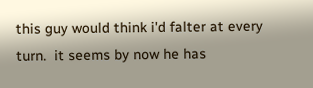this guy would think i'd falter at every turn.  it seems by now he has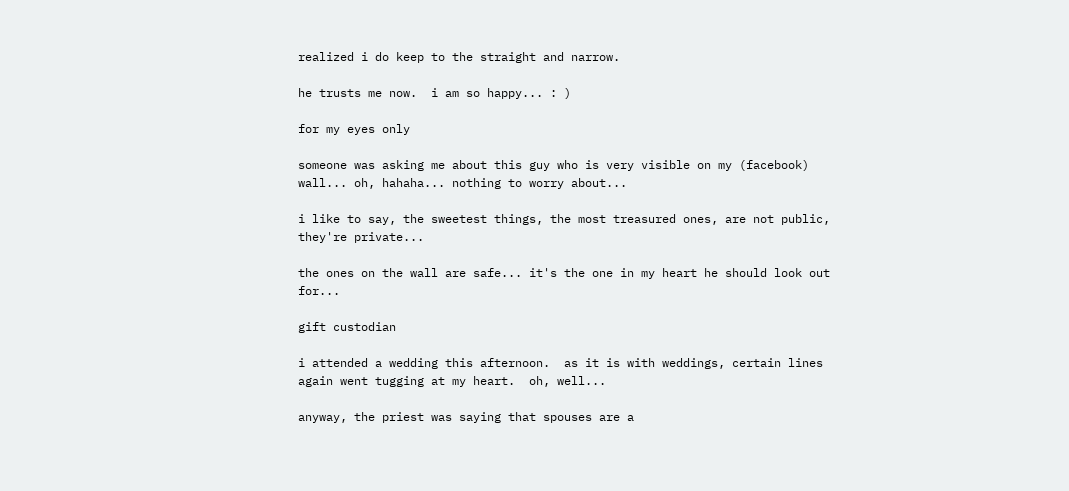realized i do keep to the straight and narrow.

he trusts me now.  i am so happy... : )

for my eyes only

someone was asking me about this guy who is very visible on my (facebook) wall... oh, hahaha... nothing to worry about...

i like to say, the sweetest things, the most treasured ones, are not public, they're private...

the ones on the wall are safe... it's the one in my heart he should look out for...

gift custodian

i attended a wedding this afternoon.  as it is with weddings, certain lines again went tugging at my heart.  oh, well...

anyway, the priest was saying that spouses are a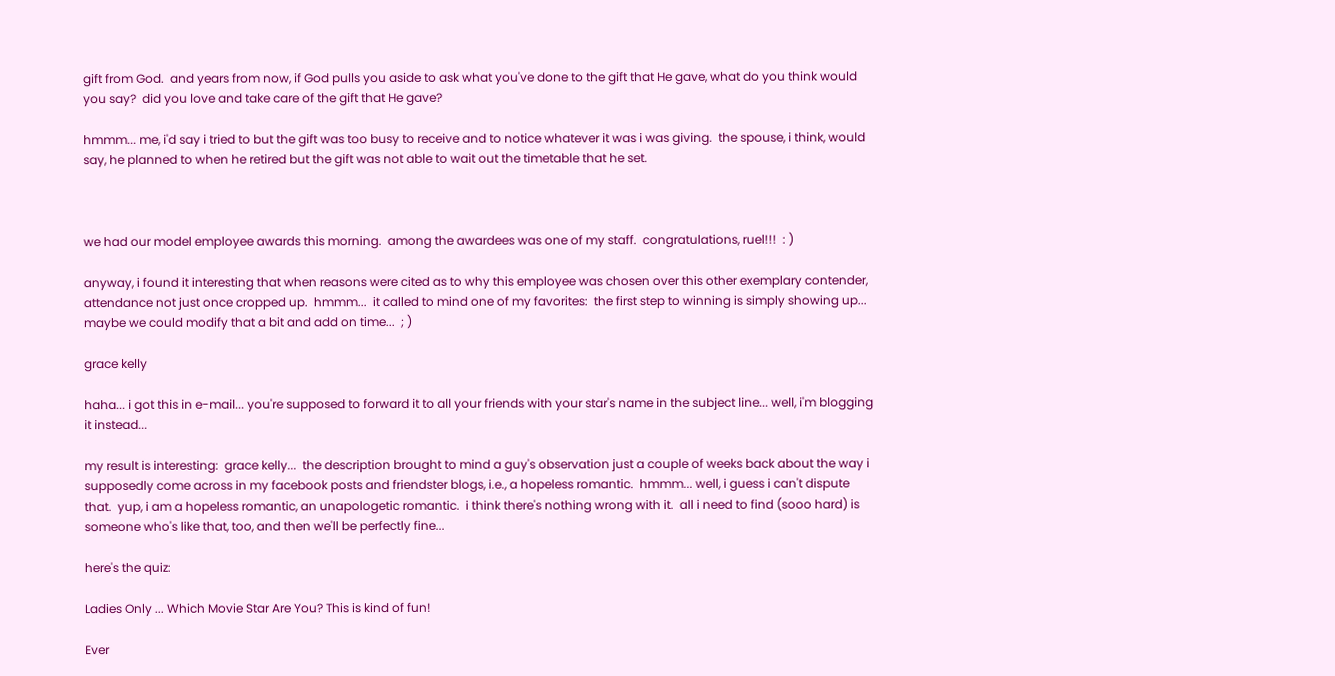gift from God.  and years from now, if God pulls you aside to ask what you've done to the gift that He gave, what do you think would you say?  did you love and take care of the gift that He gave?

hmmm... me, i'd say i tried to but the gift was too busy to receive and to notice whatever it was i was giving.  the spouse, i think, would say, he planned to when he retired but the gift was not able to wait out the timetable that he set.



we had our model employee awards this morning.  among the awardees was one of my staff.  congratulations, ruel!!!  : )

anyway, i found it interesting that when reasons were cited as to why this employee was chosen over this other exemplary contender, attendance not just once cropped up.  hmmm...  it called to mind one of my favorites:  the first step to winning is simply showing up...  maybe we could modify that a bit and add on time...  ; )

grace kelly

haha... i got this in e-mail... you're supposed to forward it to all your friends with your star's name in the subject line... well, i'm blogging it instead...

my result is interesting:  grace kelly...  the description brought to mind a guy's observation just a couple of weeks back about the way i supposedly come across in my facebook posts and friendster blogs, i.e., a hopeless romantic.  hmmm... well, i guess i can't dispute that.  yup, i am a hopeless romantic, an unapologetic romantic.  i think there's nothing wrong with it.  all i need to find (sooo hard) is someone who's like that, too, and then we'll be perfectly fine...

here's the quiz:

Ladies Only ... Which Movie Star Are You? This is kind of fun!

Ever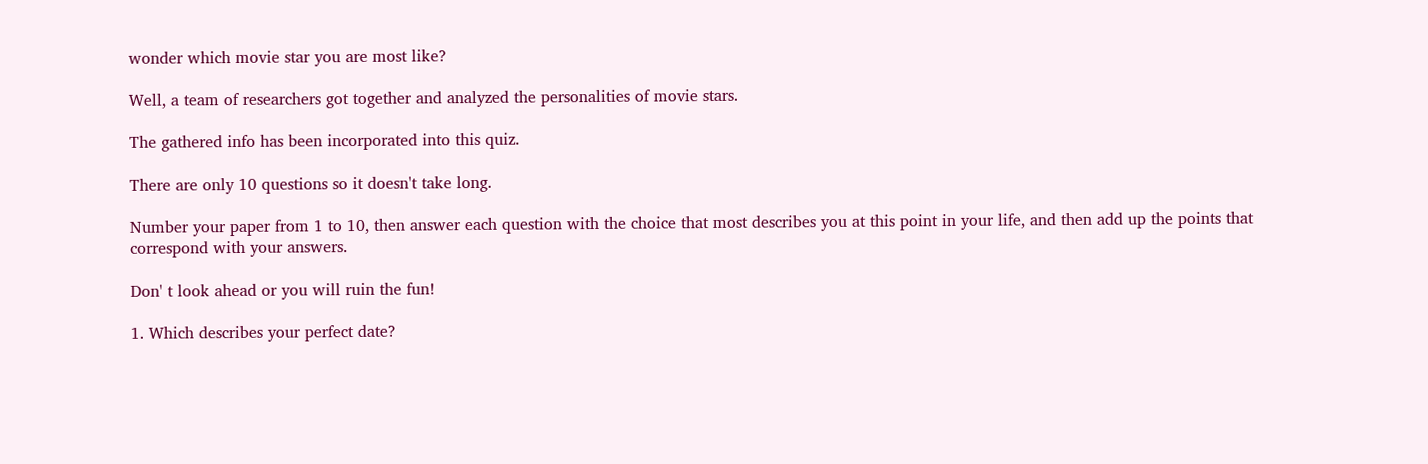wonder which movie star you are most like?

Well, a team of researchers got together and analyzed the personalities of movie stars.

The gathered info has been incorporated into this quiz.

There are only 10 questions so it doesn't take long.

Number your paper from 1 to 10, then answer each question with the choice that most describes you at this point in your life, and then add up the points that correspond with your answers.

Don' t look ahead or you will ruin the fun!

1. Which describes your perfect date?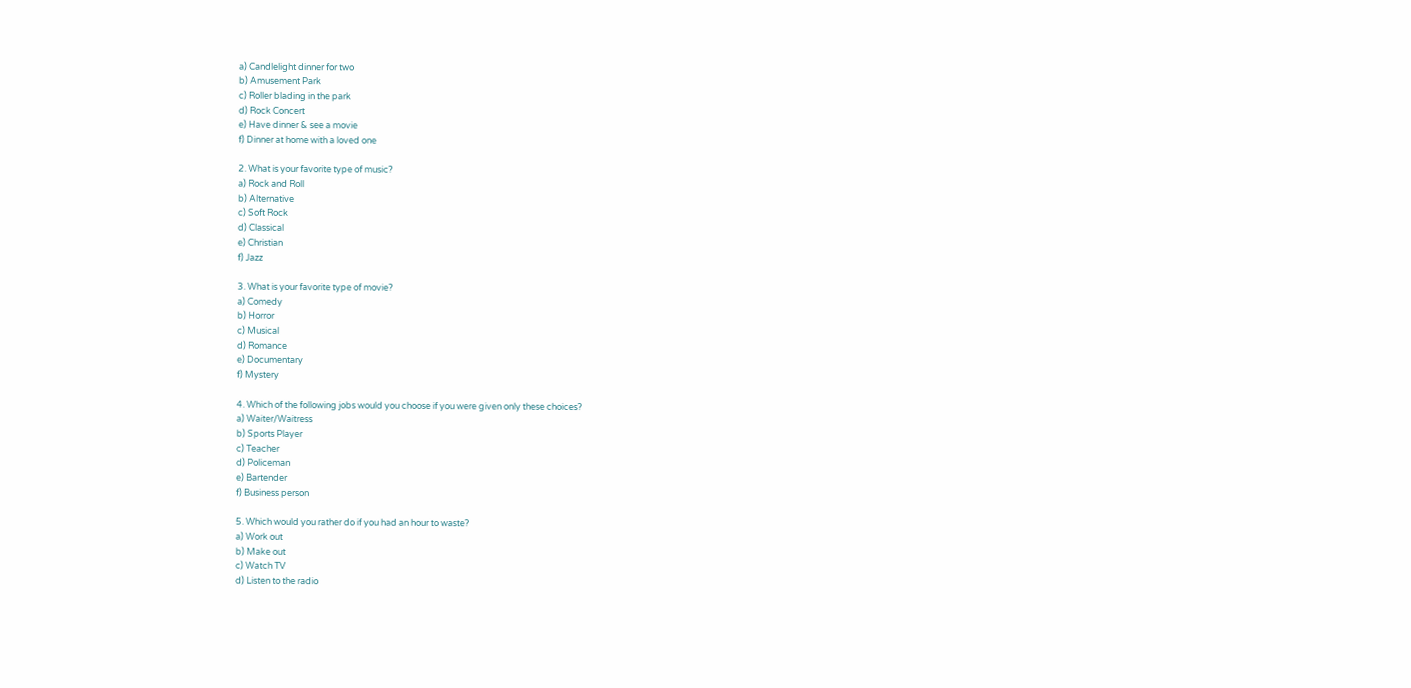a) Candlelight dinner for two
b) Amusement Park
c) Roller blading in the park
d) Rock Concert
e) Have dinner & see a movie
f) Dinner at home with a loved one

2. What is your favorite type of music?
a) Rock and Roll
b) Alternative
c) Soft Rock
d) Classical
e) Christian
f) Jazz

3. What is your favorite type of movie?
a) Comedy
b) Horror
c) Musical
d) Romance
e) Documentary
f) Mystery

4. Which of the following jobs would you choose if you were given only these choices?
a) Waiter/Waitress
b) Sports Player
c) Teacher
d) Policeman
e) Bartender
f) Business person

5. Which would you rather do if you had an hour to waste?
a) Work out
b) Make out
c) Watch TV
d) Listen to the radio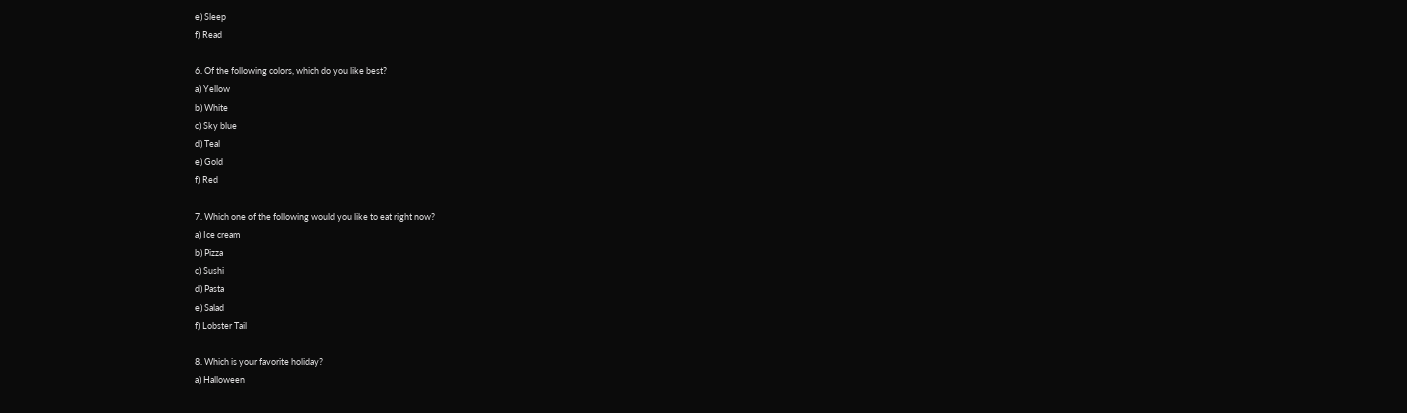e) Sleep
f) Read

6. Of the following colors, which do you like best?
a) Yellow
b) White
c) Sky blue
d) Teal
e) Gold
f) Red

7. Which one of the following would you like to eat right now?
a) Ice cream
b) Pizza
c) Sushi
d) Pasta
e) Salad
f) Lobster Tail

8. Which is your favorite holiday?
a) Halloween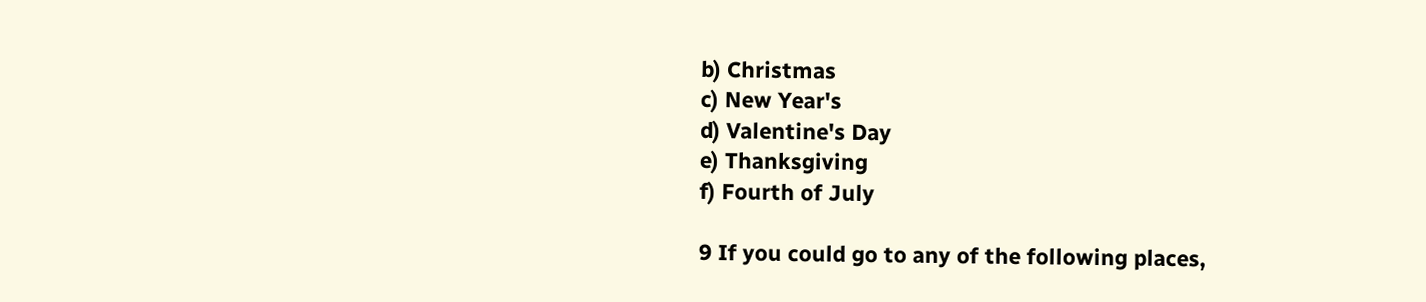b) Christmas
c) New Year's
d) Valentine's Day
e) Thanksgiving
f) Fourth of July

9 If you could go to any of the following places,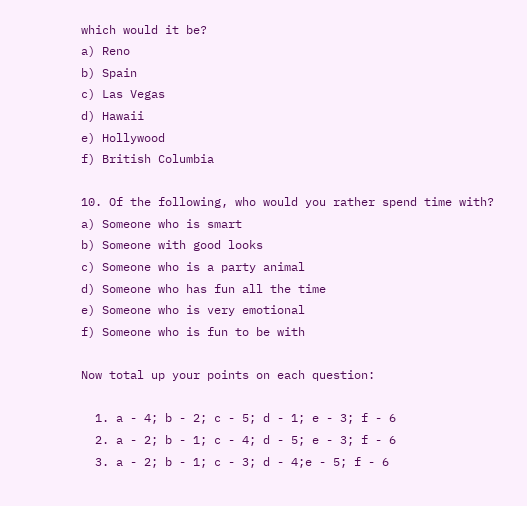which would it be?
a) Reno
b) Spain
c) Las Vegas
d) Hawaii
e) Hollywood
f) British Columbia

10. Of the following, who would you rather spend time with?
a) Someone who is smart
b) Someone with good looks
c) Someone who is a party animal
d) Someone who has fun all the time
e) Someone who is very emotional
f) Someone who is fun to be with

Now total up your points on each question:

  1. a - 4; b - 2; c - 5; d - 1; e - 3; f - 6
  2. a - 2; b - 1; c - 4; d - 5; e - 3; f - 6
  3. a - 2; b - 1; c - 3; d - 4;e - 5; f - 6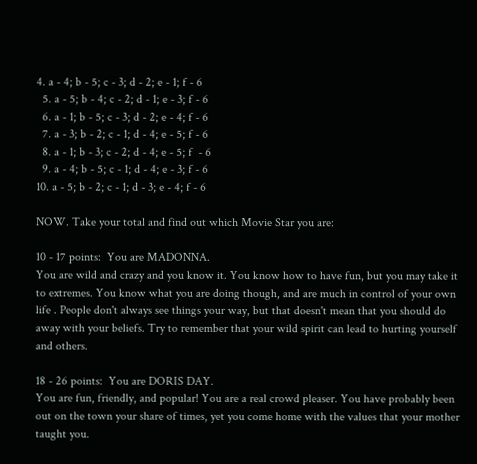4. a - 4; b - 5; c - 3; d - 2; e - 1; f - 6
  5. a - 5; b - 4; c - 2; d - 1; e - 3; f - 6
  6. a - 1; b - 5; c - 3; d - 2; e - 4; f - 6
  7. a - 3; b - 2; c - 1; d - 4; e - 5; f - 6
  8. a - 1; b - 3; c - 2; d - 4; e - 5; f  - 6
  9. a - 4; b - 5; c - 1; d - 4; e - 3; f - 6
10. a - 5; b - 2; c - 1; d - 3; e - 4; f - 6

NOW. Take your total and find out which Movie Star you are:

10 - 17 points:  You are MADONNA.
You are wild and crazy and you know it. You know how to have fun, but you may take it to extremes. You know what you are doing though, and are much in control of your own life . People don't always see things your way, but that doesn't mean that you should do away with your beliefs. Try to remember that your wild spirit can lead to hurting yourself  and others.

18 - 26 points:  You are DORIS DAY.
You are fun, friendly, and popular! You are a real crowd pleaser. You have probably been out on the town your share of times, yet you come home with the values that your mother taught you.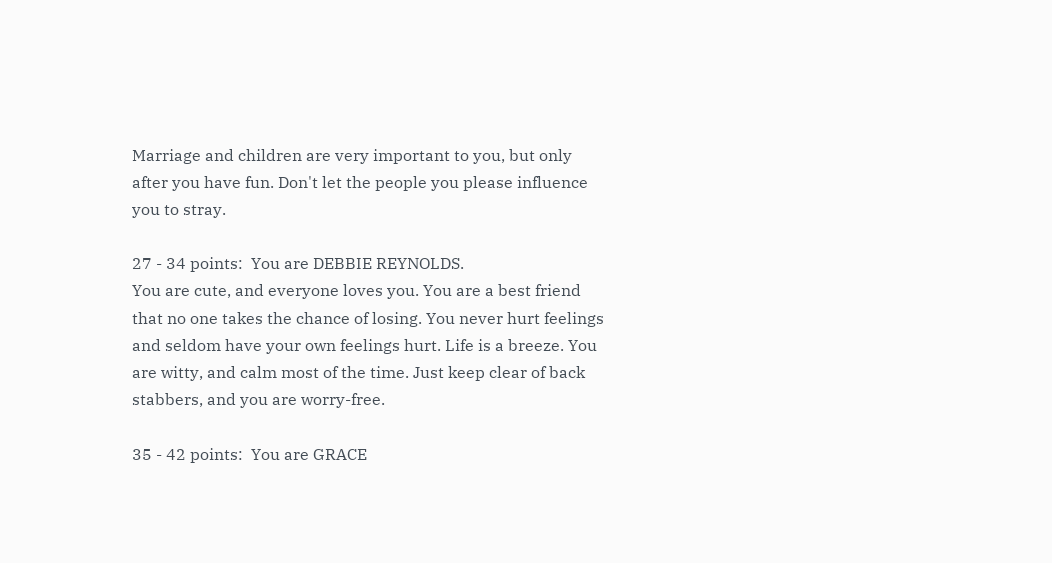Marriage and children are very important to you, but only after you have fun. Don't let the people you please influence you to stray.

27 - 34 points:  You are DEBBIE REYNOLDS.
You are cute, and everyone loves you. You are a best friend that no one takes the chance of losing. You never hurt feelings and seldom have your own feelings hurt. Life is a breeze. You are witty, and calm most of the time. Just keep clear of back stabbers, and you are worry-free.

35 - 42 points:  You are GRACE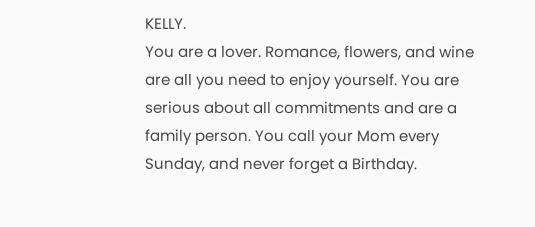KELLY.
You are a lover. Romance, flowers, and wine are all you need to enjoy yourself. You are serious about all commitments and are a family person. You call your Mom every Sunday, and never forget a Birthday.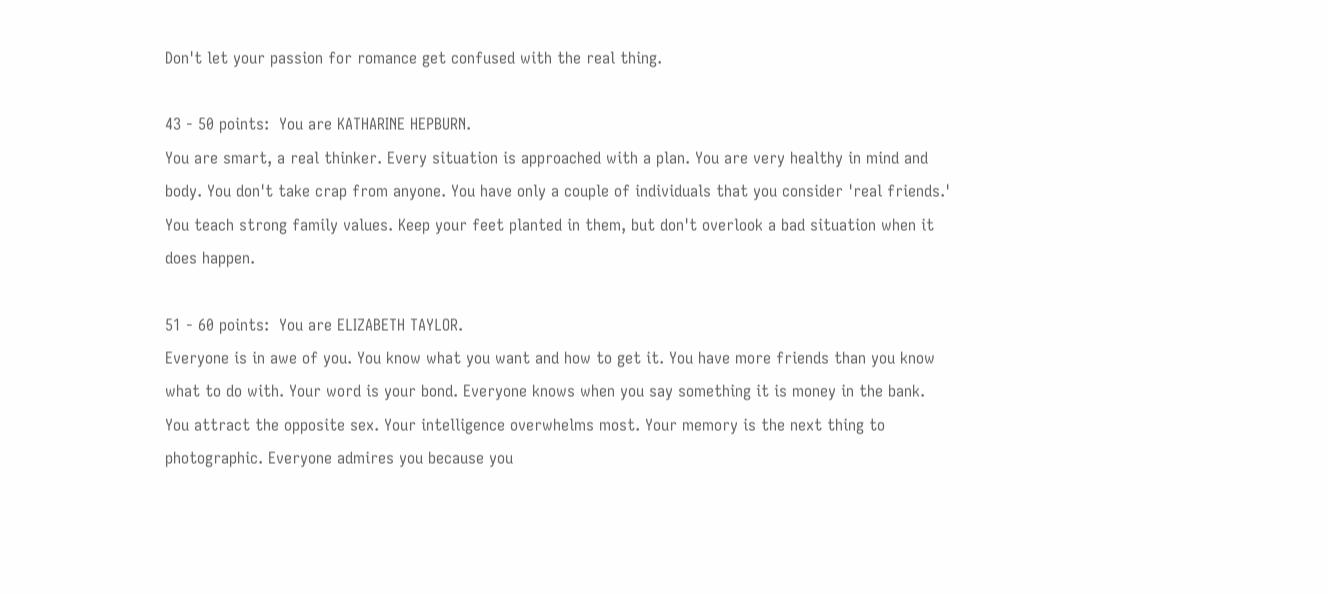Don't let your passion for romance get confused with the real thing.

43 - 50 points:  You are KATHARINE HEPBURN.
You are smart, a real thinker. Every situation is approached with a plan. You are very healthy in mind and body. You don't take crap from anyone. You have only a couple of individuals that you consider 'real friends.' You teach strong family values. Keep your feet planted in them, but don't overlook a bad situation when it does happen.

51 - 60 points:  You are ELIZABETH TAYLOR.
Everyone is in awe of you. You know what you want and how to get it. You have more friends than you know what to do with. Your word is your bond. Everyone knows when you say something it is money in the bank. You attract the opposite sex. Your intelligence overwhelms most. Your memory is the next thing to photographic. Everyone admires you because you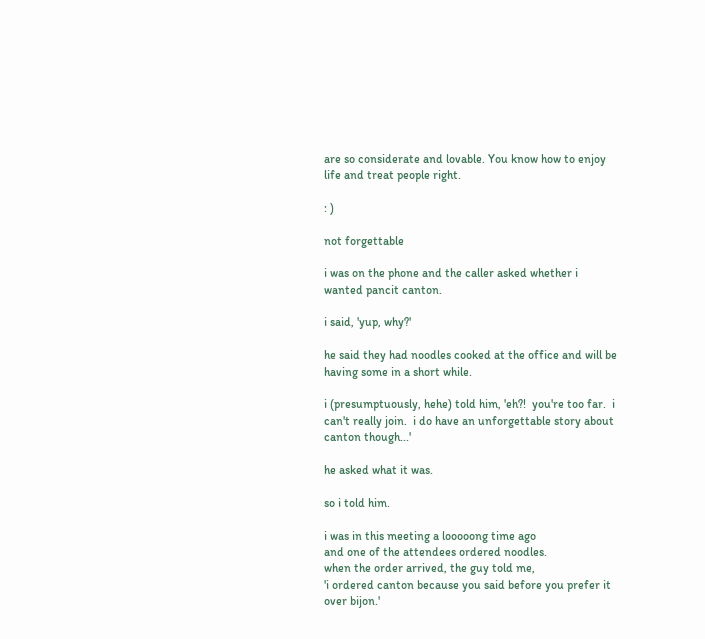are so considerate and lovable. You know how to enjoy life and treat people right.

: )

not forgettable

i was on the phone and the caller asked whether i wanted pancit canton.

i said, 'yup, why?'

he said they had noodles cooked at the office and will be having some in a short while.

i (presumptuously, hehe) told him, 'eh?!  you're too far.  i can't really join.  i do have an unforgettable story about canton though...'

he asked what it was.

so i told him.

i was in this meeting a looooong time ago
and one of the attendees ordered noodles.
when the order arrived, the guy told me,
'i ordered canton because you said before you prefer it over bijon.'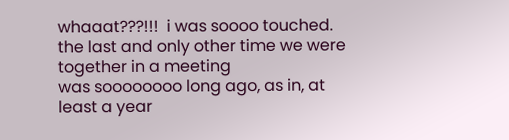whaaat???!!!  i was soooo touched.
the last and only other time we were together in a meeting
was soooooooo long ago, as in, at least a year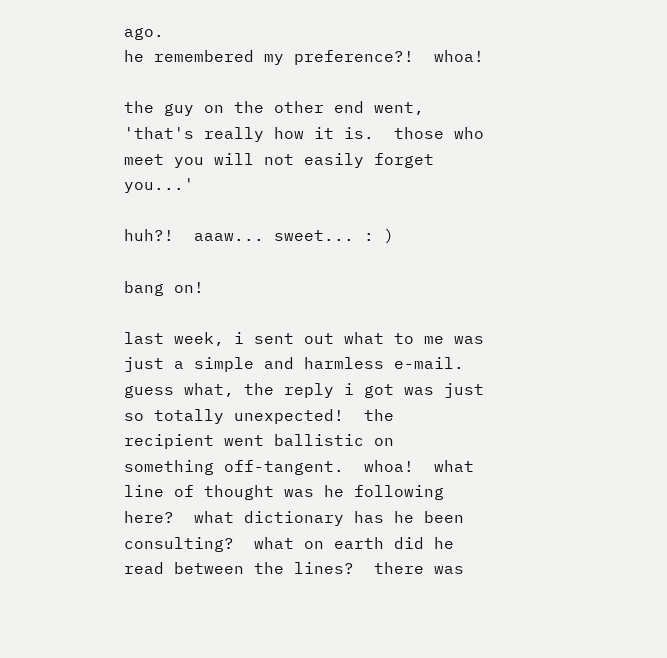ago.
he remembered my preference?!  whoa!

the guy on the other end went, 'that's really how it is.  those who meet you will not easily forget you...'

huh?!  aaaw... sweet... : )

bang on!

last week, i sent out what to me was just a simple and harmless e-mail.  guess what, the reply i got was just so totally unexpected!  the recipient went ballistic on something off-tangent.  whoa!  what line of thought was he following here?  what dictionary has he been consulting?  what on earth did he read between the lines?  there was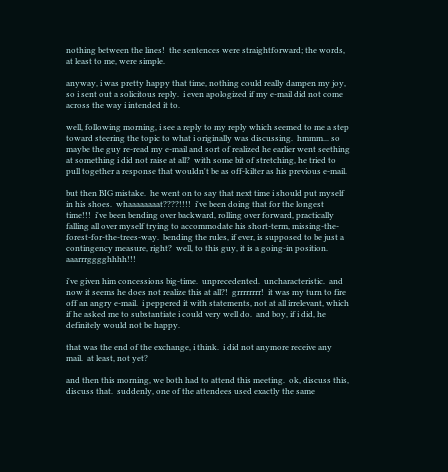nothing between the lines!  the sentences were straightforward; the words, at least to me, were simple.

anyway, i was pretty happy that time, nothing could really dampen my joy, so i sent out a solicitous reply.  i even apologized if my e-mail did not come across the way i intended it to.

well, following morning, i see a reply to my reply which seemed to me a step toward steering the topic to what i originally was discussing.  hmmm... so maybe the guy re-read my e-mail and sort of realized he earlier went seething at something i did not raise at all?  with some bit of stretching, he tried to pull together a response that wouldn't be as off-kilter as his previous e-mail.

but then BIG mistake.  he went on to say that next time i should put myself in his shoes.  whaaaaaaaat????!!!!  i've been doing that for the longest time!!!  i've been bending over backward, rolling over forward, practically falling all over myself trying to accommodate his short-term, missing-the-forest-for-the-trees-way.  bending the rules, if ever, is supposed to be just a contingency measure, right?  well, to this guy, it is a going-in position.  aaarrrgggghhhh!!!

i've given him concessions big-time.  unprecedented.  uncharacteristic.  and now it seems he does not realize this at all?!  grrrrrrrr!  it was my turn to fire off an angry e-mail.  i peppered it with statements, not at all irrelevant, which if he asked me to substantiate i could very well do.  and boy, if i did, he definitely would not be happy.

that was the end of the exchange, i think.  i did not anymore receive any mail.  at least, not yet?

and then this morning, we both had to attend this meeting.  ok, discuss this, discuss that.  suddenly, one of the attendees used exactly the same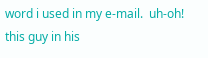word i used in my e-mail.  uh-oh!  this guy in his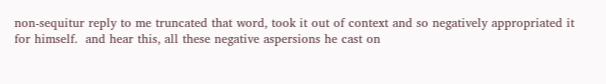non-sequitur reply to me truncated that word, took it out of context and so negatively appropriated it for himself.  and hear this, all these negative aspersions he cast on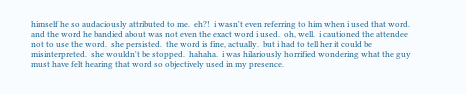himself he so audaciously attributed to me.  eh?!  i wasn't even referring to him when i used that word.  and the word he bandied about was not even the exact word i used.  oh, well.  i cautioned the attendee not to use the word.  she persisted.  the word is fine, actually.  but i had to tell her it could be misinterpreted.  she wouldn't be stopped.  hahaha.  i was hilariously horrified wondering what the guy must have felt hearing that word so objectively used in my presence.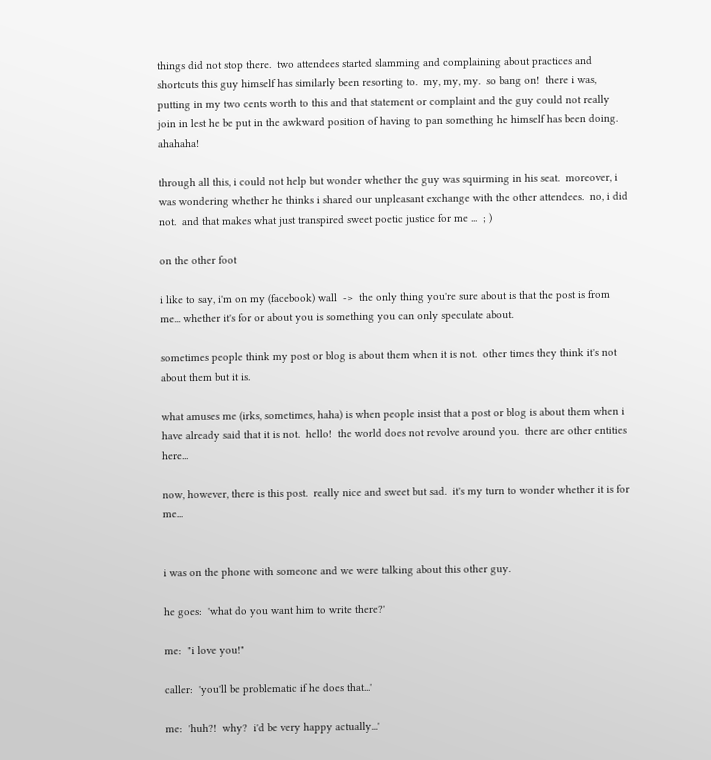things did not stop there.  two attendees started slamming and complaining about practices and shortcuts this guy himself has similarly been resorting to.  my, my, my.  so bang on!  there i was, putting in my two cents worth to this and that statement or complaint and the guy could not really join in lest he be put in the awkward position of having to pan something he himself has been doing.  ahahaha!

through all this, i could not help but wonder whether the guy was squirming in his seat.  moreover, i was wondering whether he thinks i shared our unpleasant exchange with the other attendees.  no, i did not.  and that makes what just transpired sweet poetic justice for me ...  ; )

on the other foot

i like to say, i'm on my (facebook) wall  ->  the only thing you're sure about is that the post is from me... whether it's for or about you is something you can only speculate about.

sometimes people think my post or blog is about them when it is not.  other times they think it's not about them but it is.

what amuses me (irks, sometimes, haha) is when people insist that a post or blog is about them when i have already said that it is not.  hello!  the world does not revolve around you.  there are other entities here...

now, however, there is this post.  really nice and sweet but sad.  it's my turn to wonder whether it is for me...


i was on the phone with someone and we were talking about this other guy.

he goes:  'what do you want him to write there?'

me:  "i love you!"

caller:  'you'll be problematic if he does that...'

me:  'huh?!  why?  i'd be very happy actually...'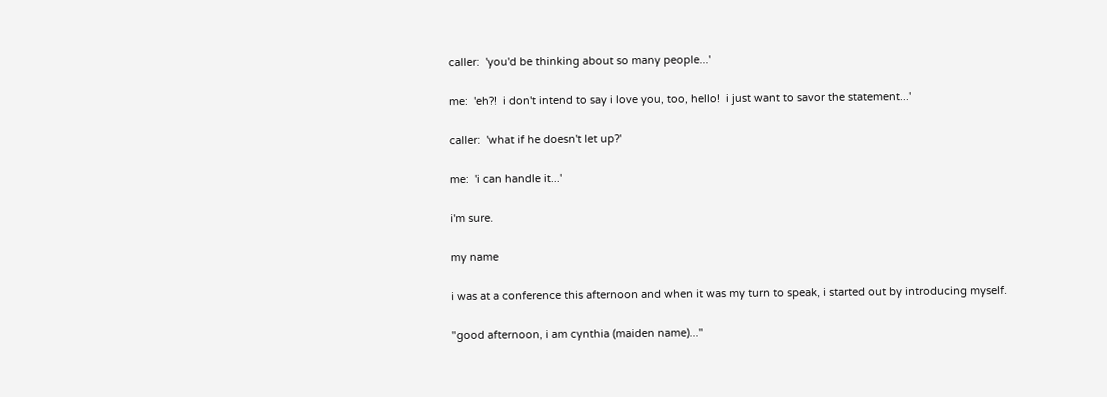caller:  'you'd be thinking about so many people...'

me:  'eh?!  i don't intend to say i love you, too, hello!  i just want to savor the statement...'

caller:  'what if he doesn't let up?'

me:  'i can handle it...'

i'm sure.

my name

i was at a conference this afternoon and when it was my turn to speak, i started out by introducing myself.

"good afternoon, i am cynthia (maiden name)..."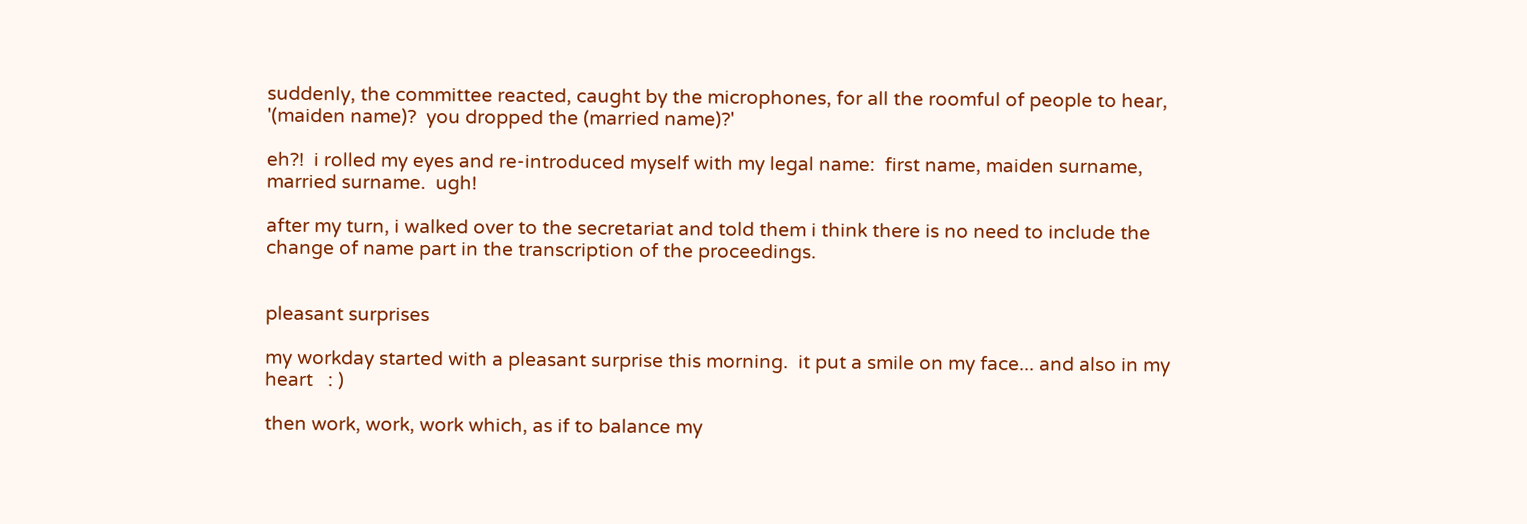suddenly, the committee reacted, caught by the microphones, for all the roomful of people to hear, '(maiden name)?  you dropped the (married name)?'

eh?!  i rolled my eyes and re-introduced myself with my legal name:  first name, maiden surname, married surname.  ugh!

after my turn, i walked over to the secretariat and told them i think there is no need to include the change of name part in the transcription of the proceedings.


pleasant surprises

my workday started with a pleasant surprise this morning.  it put a smile on my face... and also in my heart   : )

then work, work, work which, as if to balance my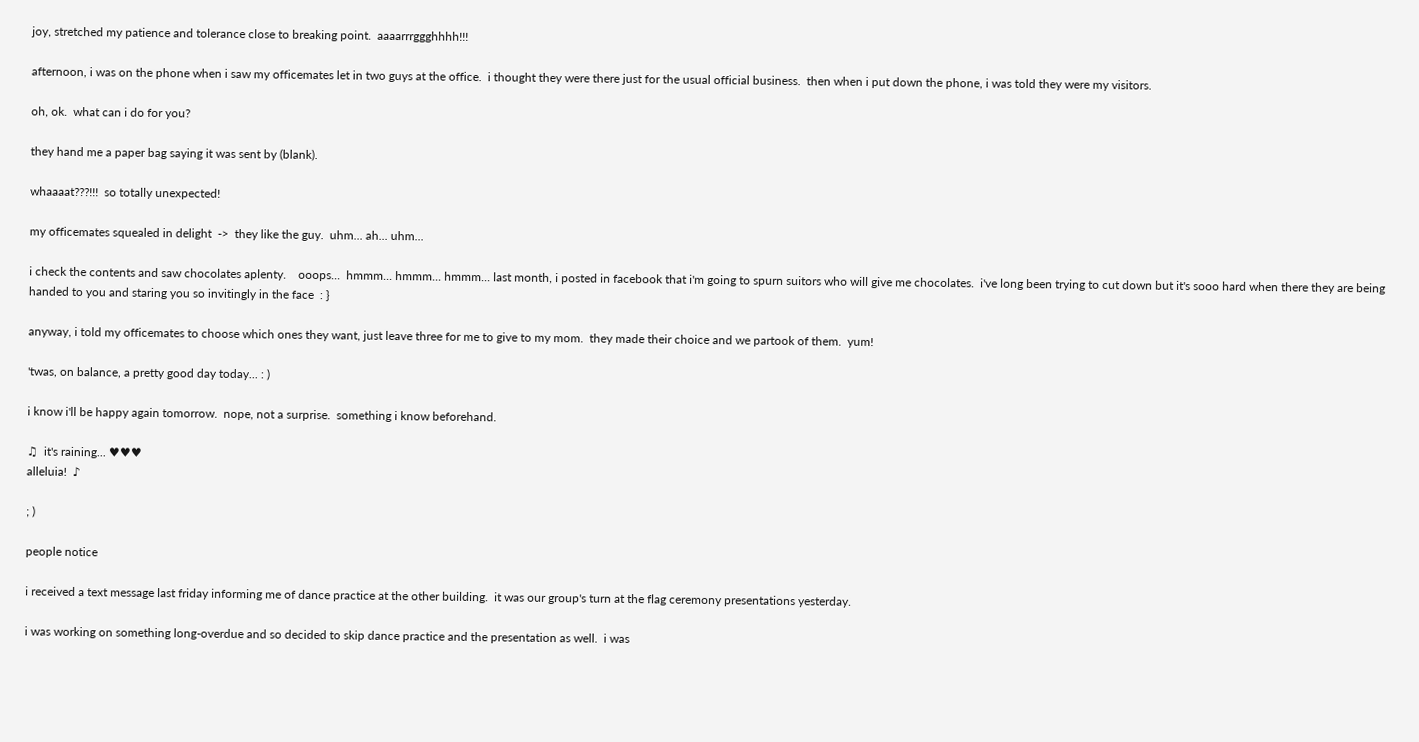joy, stretched my patience and tolerance close to breaking point.  aaaarrrggghhhh!!!

afternoon, i was on the phone when i saw my officemates let in two guys at the office.  i thought they were there just for the usual official business.  then when i put down the phone, i was told they were my visitors.

oh, ok.  what can i do for you?

they hand me a paper bag saying it was sent by (blank).

whaaaat???!!!  so totally unexpected!

my officemates squealed in delight  ->  they like the guy.  uhm... ah... uhm...

i check the contents and saw chocolates aplenty.    ooops...  hmmm... hmmm... hmmm... last month, i posted in facebook that i'm going to spurn suitors who will give me chocolates.  i've long been trying to cut down but it's sooo hard when there they are being handed to you and staring you so invitingly in the face  : }

anyway, i told my officemates to choose which ones they want, just leave three for me to give to my mom.  they made their choice and we partook of them.  yum!

'twas, on balance, a pretty good day today... : )

i know i'll be happy again tomorrow.  nope, not a surprise.  something i know beforehand.

♫  it's raining... ♥♥♥
alleluia!  ♪

; )

people notice

i received a text message last friday informing me of dance practice at the other building.  it was our group's turn at the flag ceremony presentations yesterday.

i was working on something long-overdue and so decided to skip dance practice and the presentation as well.  i was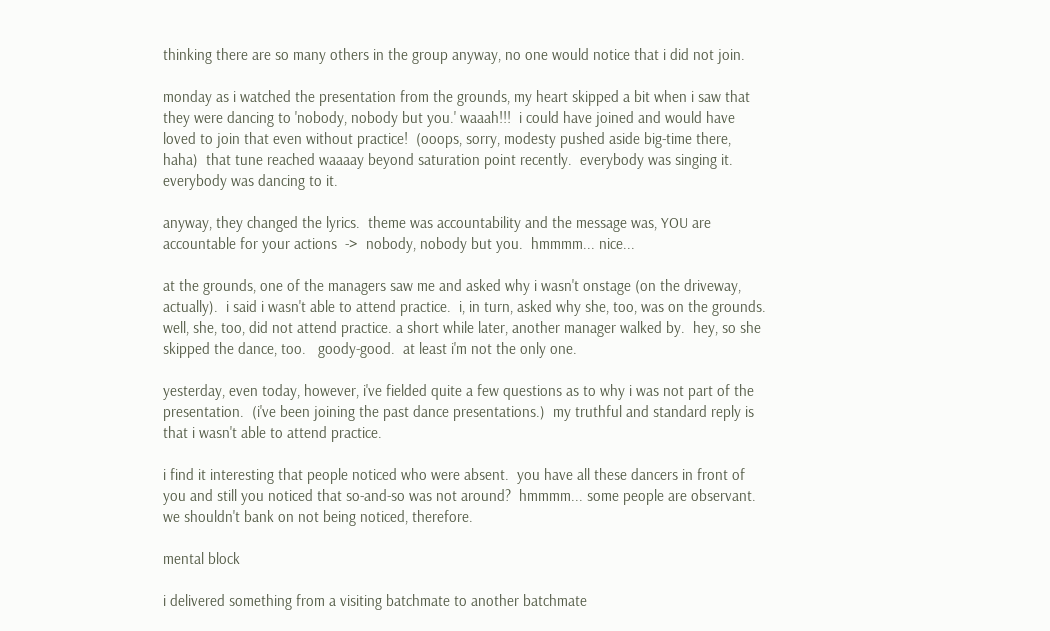thinking there are so many others in the group anyway, no one would notice that i did not join.

monday as i watched the presentation from the grounds, my heart skipped a bit when i saw that they were dancing to 'nobody, nobody but you.' waaah!!!  i could have joined and would have loved to join that even without practice!  (ooops, sorry, modesty pushed aside big-time there, haha)  that tune reached waaaay beyond saturation point recently.  everybody was singing it.  everybody was dancing to it.

anyway, they changed the lyrics.  theme was accountability and the message was, YOU are accountable for your actions  ->  nobody, nobody but you.  hmmmm... nice...

at the grounds, one of the managers saw me and asked why i wasn't onstage (on the driveway, actually).  i said i wasn't able to attend practice.  i, in turn, asked why she, too, was on the grounds.  well, she, too, did not attend practice. a short while later, another manager walked by.  hey, so she skipped the dance, too.   goody-good.  at least i'm not the only one.

yesterday, even today, however, i've fielded quite a few questions as to why i was not part of the presentation.  (i've been joining the past dance presentations.)  my truthful and standard reply is that i wasn't able to attend practice.

i find it interesting that people noticed who were absent.  you have all these dancers in front of you and still you noticed that so-and-so was not around?  hmmmm... some people are observant.  we shouldn't bank on not being noticed, therefore.

mental block

i delivered something from a visiting batchmate to another batchmate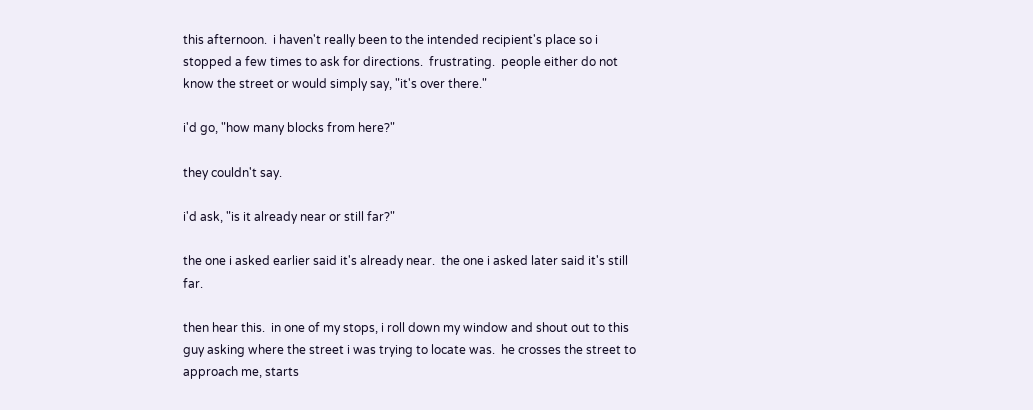this afternoon.  i haven't really been to the intended recipient's place so i stopped a few times to ask for directions.  frustrating.  people either do not know the street or would simply say, "it's over there."

i'd go, "how many blocks from here?"

they couldn't say.

i'd ask, "is it already near or still far?"

the one i asked earlier said it's already near.  the one i asked later said it's still far.

then hear this.  in one of my stops, i roll down my window and shout out to this guy asking where the street i was trying to locate was.  he crosses the street to approach me, starts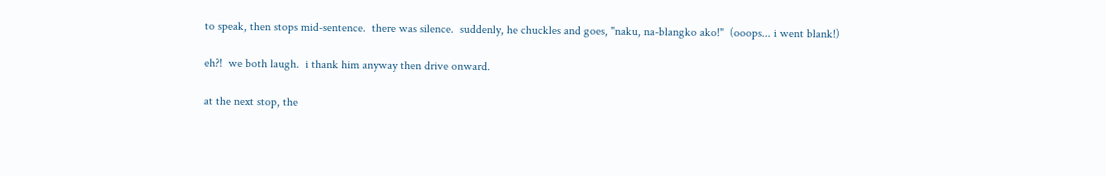to speak, then stops mid-sentence.  there was silence.  suddenly, he chuckles and goes, "naku, na-blangko ako!"  (ooops... i went blank!)

eh?!  we both laugh.  i thank him anyway then drive onward.

at the next stop, the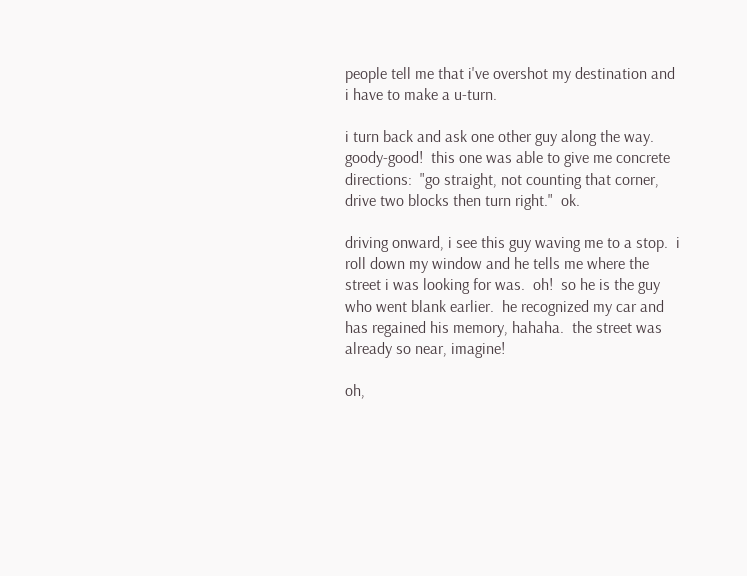people tell me that i've overshot my destination and i have to make a u-turn.

i turn back and ask one other guy along the way.  goody-good!  this one was able to give me concrete directions:  "go straight, not counting that corner, drive two blocks then turn right."  ok.

driving onward, i see this guy waving me to a stop.  i roll down my window and he tells me where the street i was looking for was.  oh!  so he is the guy who went blank earlier.  he recognized my car and has regained his memory, hahaha.  the street was already so near, imagine!

oh,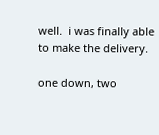well.  i was finally able to make the delivery.

one down, two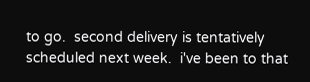to go.  second delivery is tentatively scheduled next week.  i've been to that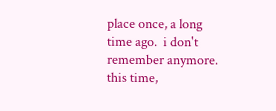place once, a long time ago.  i don't remember anymore.  this time,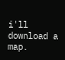i'll download a map.